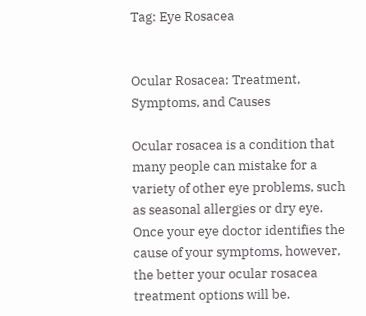Tag: Eye Rosacea


Ocular Rosacea: Treatment, Symptoms, and Causes

Ocular rosacea is a condition that many people can mistake for a variety of other eye problems, such as seasonal allergies or dry eye. Once your eye doctor identifies the cause of your symptoms, however, the better your ocular rosacea treatment options will be.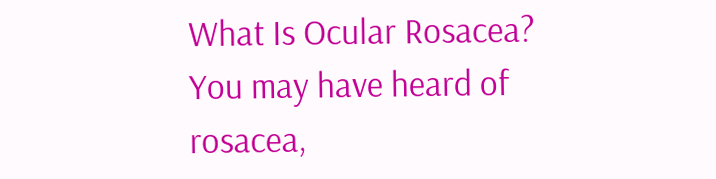What Is Ocular Rosacea? You may have heard of rosacea,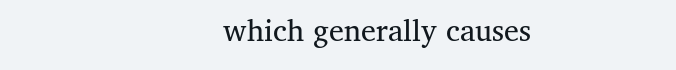which generally causes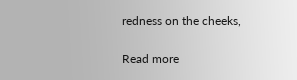redness on the cheeks,

Read more